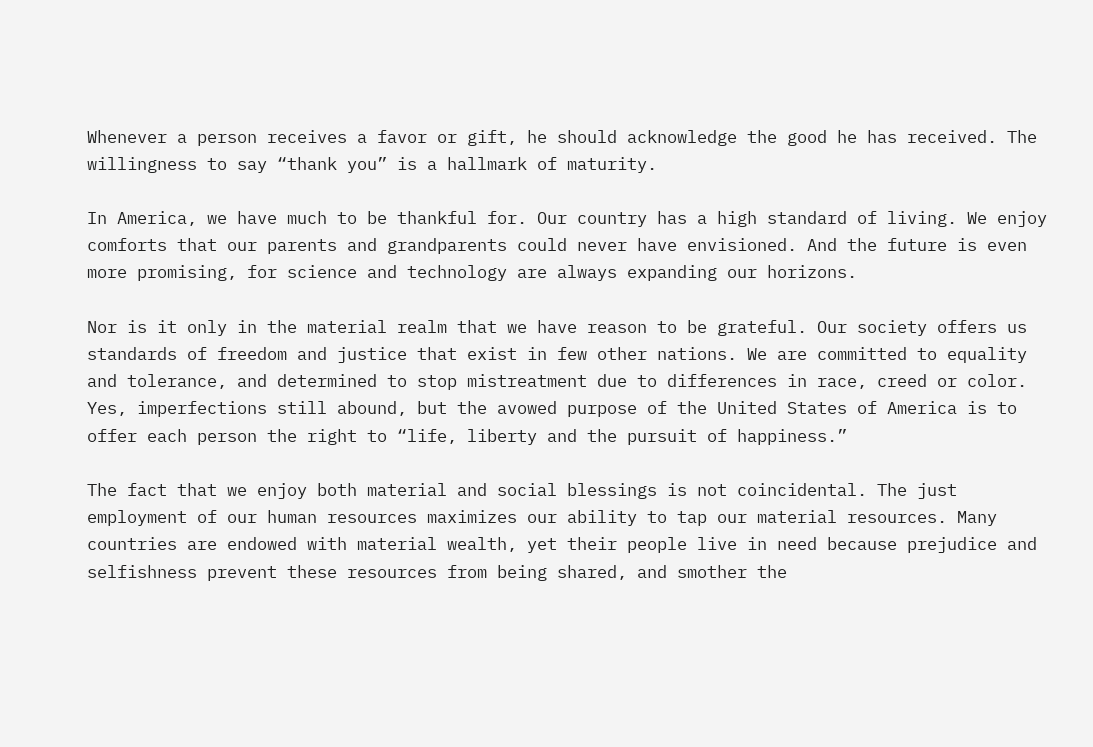Whenever a person receives a favor or gift, he should acknowledge the good he has received. The willingness to say “thank you” is a hallmark of maturity.

In America, we have much to be thankful for. Our country has a high standard of living. We enjoy comforts that our parents and grandparents could never have envisioned. And the future is even more promising, for science and technology are always expanding our horizons.

Nor is it only in the material realm that we have reason to be grateful. Our society offers us standards of freedom and justice that exist in few other nations. We are committed to equality and tolerance, and determined to stop mistreatment due to differences in race, creed or color. Yes, imperfections still abound, but the avowed purpose of the United States of America is to offer each person the right to “life, liberty and the pursuit of happiness.”

The fact that we enjoy both material and social blessings is not coincidental. The just employment of our human resources maximizes our ability to tap our material resources. Many countries are endowed with material wealth, yet their people live in need because prejudice and selfishness prevent these resources from being shared, and smother the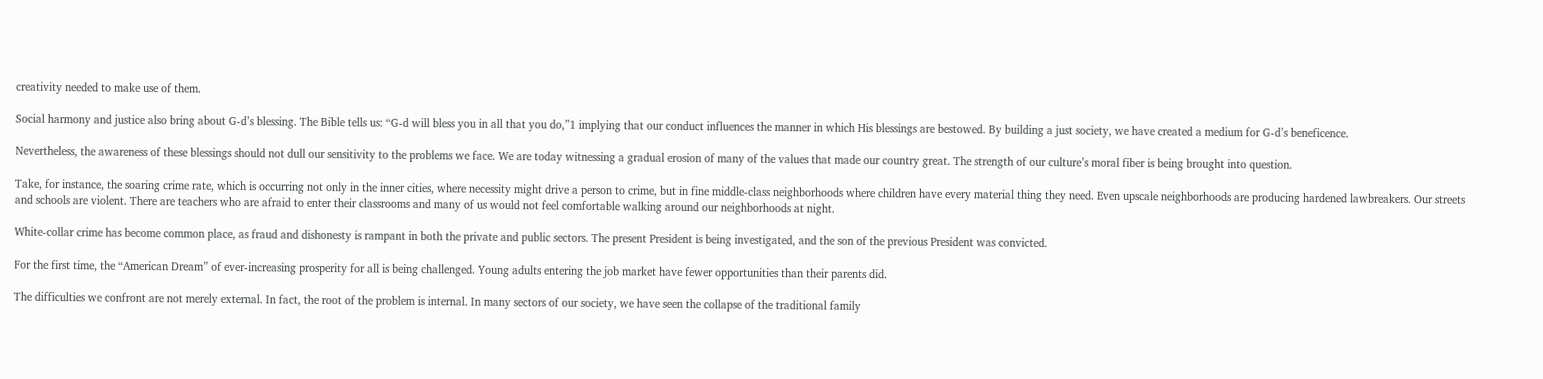creativity needed to make use of them.

Social harmony and justice also bring about G‑d’s blessing. The Bible tells us: “G‑d will bless you in all that you do,”1 implying that our conduct influences the manner in which His blessings are bestowed. By building a just society, we have created a medium for G‑d’s beneficence.

Nevertheless, the awareness of these blessings should not dull our sensitivity to the problems we face. We are today witnessing a gradual erosion of many of the values that made our country great. The strength of our culture’s moral fiber is being brought into question.

Take, for instance, the soaring crime rate, which is occurring not only in the inner cities, where necessity might drive a person to crime, but in fine middle-class neighborhoods where children have every material thing they need. Even upscale neighborhoods are producing hardened lawbreakers. Our streets and schools are violent. There are teachers who are afraid to enter their classrooms and many of us would not feel comfortable walking around our neighborhoods at night.

White-collar crime has become common place, as fraud and dishonesty is rampant in both the private and public sectors. The present President is being investigated, and the son of the previous President was convicted.

For the first time, the “American Dream” of ever-increasing prosperity for all is being challenged. Young adults entering the job market have fewer opportunities than their parents did.

The difficulties we confront are not merely external. In fact, the root of the problem is internal. In many sectors of our society, we have seen the collapse of the traditional family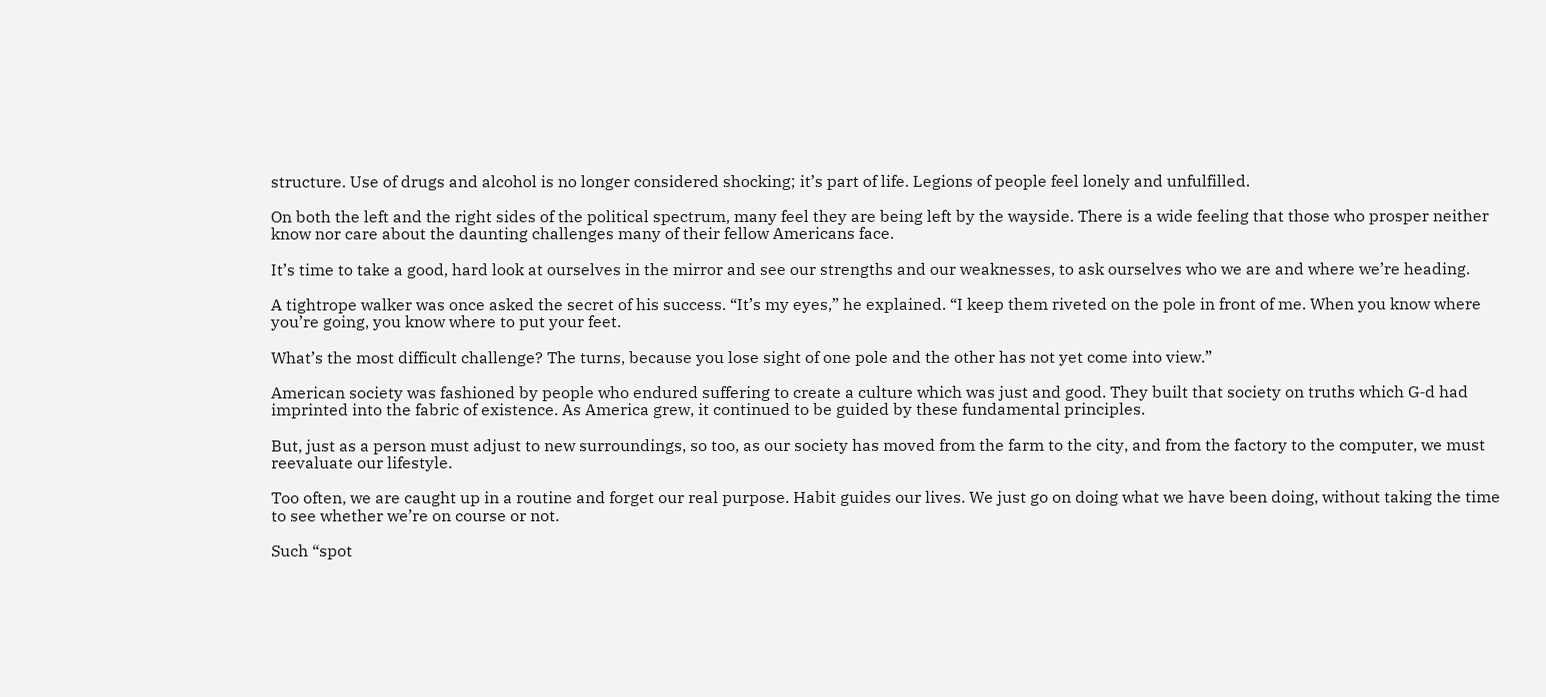structure. Use of drugs and alcohol is no longer considered shocking; it’s part of life. Legions of people feel lonely and unfulfilled.

On both the left and the right sides of the political spectrum, many feel they are being left by the wayside. There is a wide feeling that those who prosper neither know nor care about the daunting challenges many of their fellow Americans face.

It’s time to take a good, hard look at ourselves in the mirror and see our strengths and our weaknesses, to ask ourselves who we are and where we’re heading.

A tightrope walker was once asked the secret of his success. “It’s my eyes,” he explained. “I keep them riveted on the pole in front of me. When you know where you’re going, you know where to put your feet.

What’s the most difficult challenge? The turns, because you lose sight of one pole and the other has not yet come into view.”

American society was fashioned by people who endured suffering to create a culture which was just and good. They built that society on truths which G‑d had imprinted into the fabric of existence. As America grew, it continued to be guided by these fundamental principles.

But, just as a person must adjust to new surroundings, so too, as our society has moved from the farm to the city, and from the factory to the computer, we must reevaluate our lifestyle.

Too often, we are caught up in a routine and forget our real purpose. Habit guides our lives. We just go on doing what we have been doing, without taking the time to see whether we’re on course or not.

Such “spot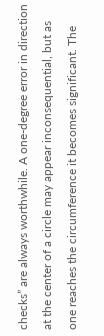checks” are always worthwhile. A one-degree error in direction at the center of a circle may appear inconsequential, but as one reaches the circumference it becomes significant. The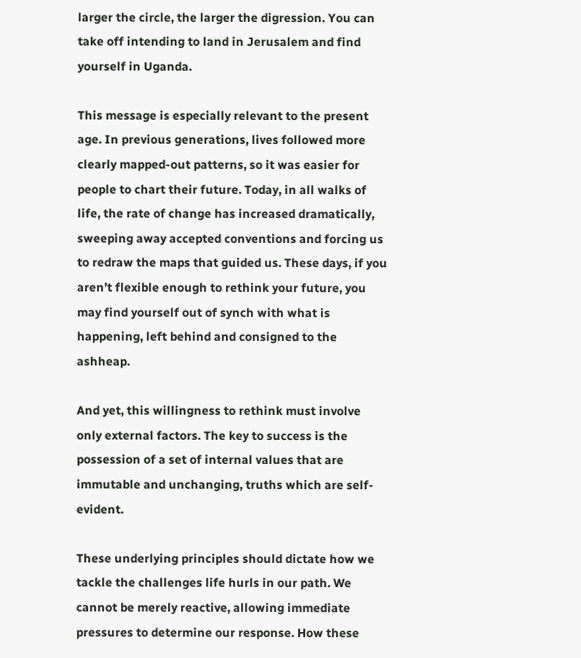larger the circle, the larger the digression. You can take off intending to land in Jerusalem and find yourself in Uganda.

This message is especially relevant to the present age. In previous generations, lives followed more clearly mapped-out patterns, so it was easier for people to chart their future. Today, in all walks of life, the rate of change has increased dramatically, sweeping away accepted conventions and forcing us to redraw the maps that guided us. These days, if you aren’t flexible enough to rethink your future, you may find yourself out of synch with what is happening, left behind and consigned to the ashheap.

And yet, this willingness to rethink must involve only external factors. The key to success is the possession of a set of internal values that are immutable and unchanging, truths which are self-evident.

These underlying principles should dictate how we tackle the challenges life hurls in our path. We cannot be merely reactive, allowing immediate pressures to determine our response. How these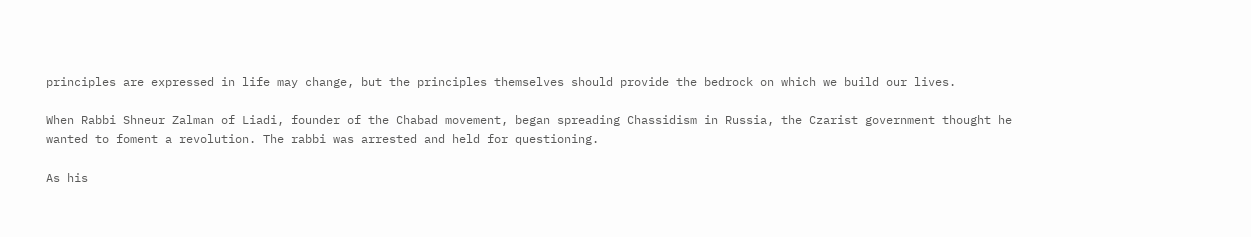principles are expressed in life may change, but the principles themselves should provide the bedrock on which we build our lives.

When Rabbi Shneur Zalman of Liadi, founder of the Chabad movement, began spreading Chassidism in Russia, the Czarist government thought he wanted to foment a revolution. The rabbi was arrested and held for questioning.

As his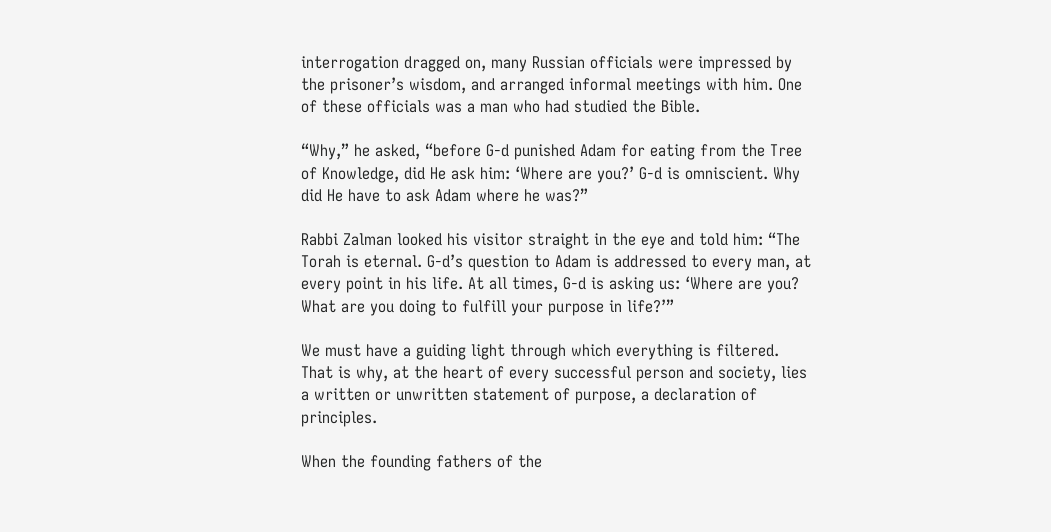interrogation dragged on, many Russian officials were impressed by the prisoner’s wisdom, and arranged informal meetings with him. One of these officials was a man who had studied the Bible.

“Why,” he asked, “before G‑d punished Adam for eating from the Tree of Knowledge, did He ask him: ‘Where are you?’ G‑d is omniscient. Why did He have to ask Adam where he was?”

Rabbi Zalman looked his visitor straight in the eye and told him: “The Torah is eternal. G‑d’s question to Adam is addressed to every man, at every point in his life. At all times, G‑d is asking us: ‘Where are you? What are you doing to fulfill your purpose in life?’”

We must have a guiding light through which everything is filtered. That is why, at the heart of every successful person and society, lies a written or unwritten statement of purpose, a declaration of principles.

When the founding fathers of the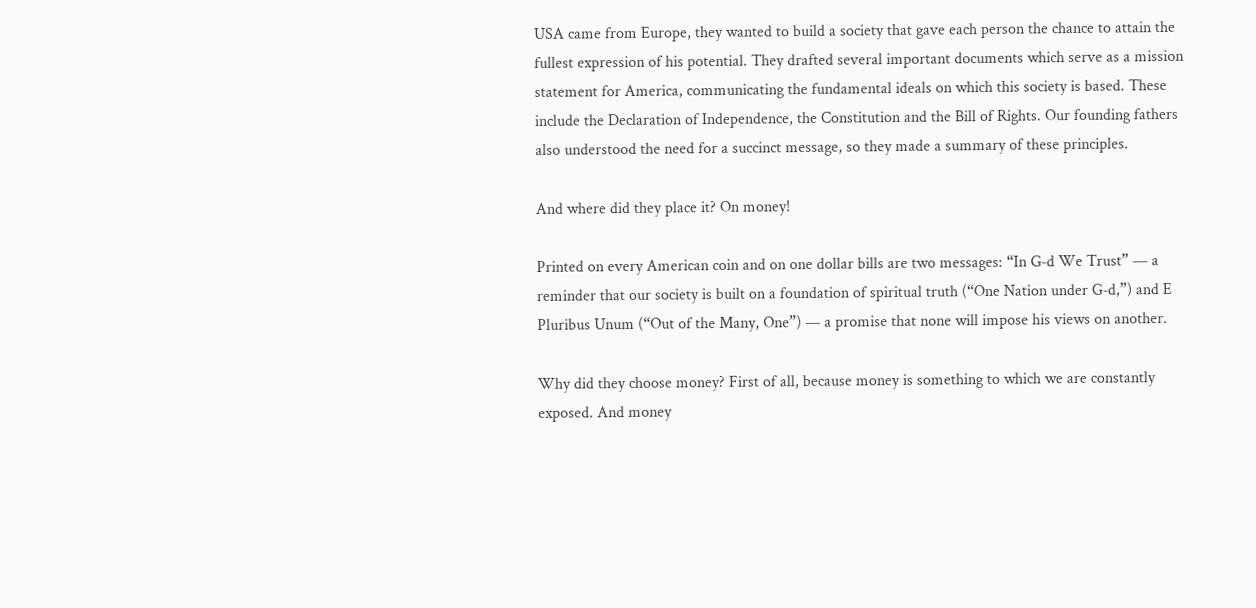USA came from Europe, they wanted to build a society that gave each person the chance to attain the fullest expression of his potential. They drafted several important documents which serve as a mission statement for America, communicating the fundamental ideals on which this society is based. These include the Declaration of Independence, the Constitution and the Bill of Rights. Our founding fathers also understood the need for a succinct message, so they made a summary of these principles.

And where did they place it? On money!

Printed on every American coin and on one dollar bills are two messages: “In G‑d We Trust” — a reminder that our society is built on a foundation of spiritual truth (“One Nation under G‑d,”) and E Pluribus Unum (“Out of the Many, One”) — a promise that none will impose his views on another.

Why did they choose money? First of all, because money is something to which we are constantly exposed. And money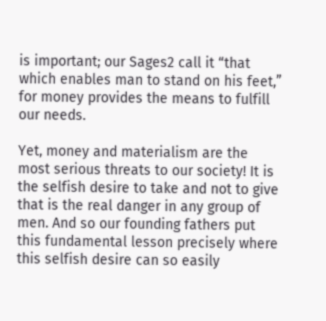is important; our Sages2 call it “that which enables man to stand on his feet,” for money provides the means to fulfill our needs.

Yet, money and materialism are the most serious threats to our society! It is the selfish desire to take and not to give that is the real danger in any group of men. And so our founding fathers put this fundamental lesson precisely where this selfish desire can so easily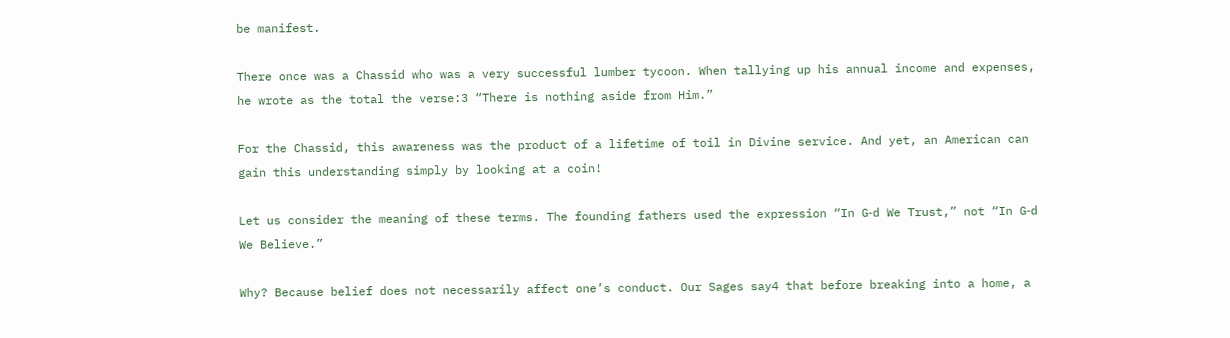be manifest.

There once was a Chassid who was a very successful lumber tycoon. When tallying up his annual income and expenses, he wrote as the total the verse:3 “There is nothing aside from Him.”

For the Chassid, this awareness was the product of a lifetime of toil in Divine service. And yet, an American can gain this understanding simply by looking at a coin!

Let us consider the meaning of these terms. The founding fathers used the expression “In G‑d We Trust,” not “In G‑d We Believe.”

Why? Because belief does not necessarily affect one’s conduct. Our Sages say4 that before breaking into a home, a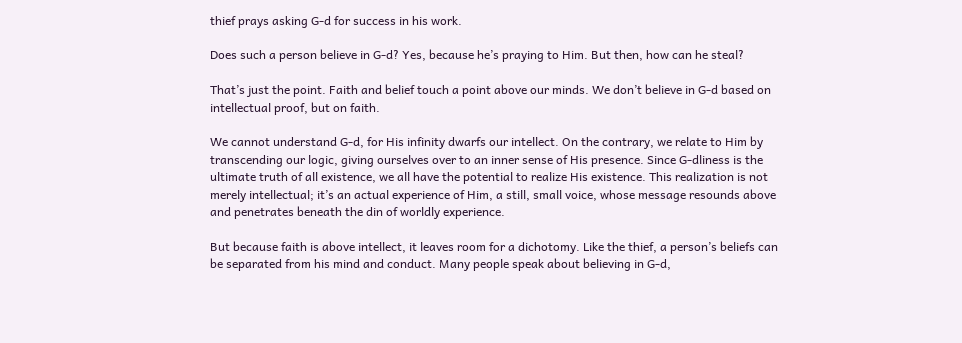thief prays asking G‑d for success in his work.

Does such a person believe in G‑d? Yes, because he’s praying to Him. But then, how can he steal?

That’s just the point. Faith and belief touch a point above our minds. We don’t believe in G‑d based on intellectual proof, but on faith.

We cannot understand G‑d, for His infinity dwarfs our intellect. On the contrary, we relate to Him by transcending our logic, giving ourselves over to an inner sense of His presence. Since G‑dliness is the ultimate truth of all existence, we all have the potential to realize His existence. This realization is not merely intellectual; it’s an actual experience of Him, a still, small voice, whose message resounds above and penetrates beneath the din of worldly experience.

But because faith is above intellect, it leaves room for a dichotomy. Like the thief, a person’s beliefs can be separated from his mind and conduct. Many people speak about believing in G‑d,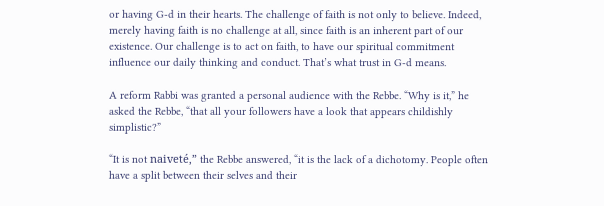or having G‑d in their hearts. The challenge of faith is not only to believe. Indeed, merely having faith is no challenge at all, since faith is an inherent part of our existence. Our challenge is to act on faith, to have our spiritual commitment influence our daily thinking and conduct. That’s what trust in G‑d means.

A reform Rabbi was granted a personal audience with the Rebbe. “Why is it,” he asked the Rebbe, “that all your followers have a look that appears childishly simplistic?”

“It is not naiveté,” the Rebbe answered, “it is the lack of a dichotomy. People often have a split between their selves and their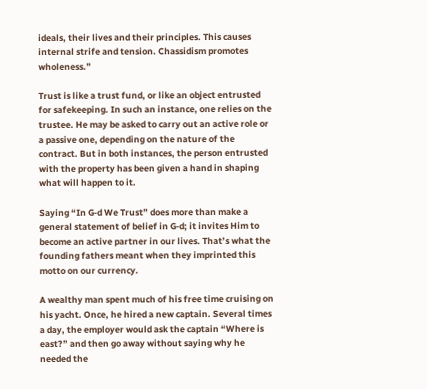ideals, their lives and their principles. This causes internal strife and tension. Chassidism promotes wholeness.”

Trust is like a trust fund, or like an object entrusted for safekeeping. In such an instance, one relies on the trustee. He may be asked to carry out an active role or a passive one, depending on the nature of the contract. But in both instances, the person entrusted with the property has been given a hand in shaping what will happen to it.

Saying “In G‑d We Trust” does more than make a general statement of belief in G‑d; it invites Him to become an active partner in our lives. That’s what the founding fathers meant when they imprinted this motto on our currency.

A wealthy man spent much of his free time cruising on his yacht. Once, he hired a new captain. Several times a day, the employer would ask the captain “Where is east?” and then go away without saying why he needed the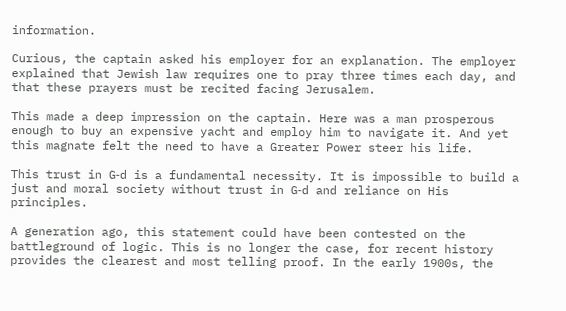information.

Curious, the captain asked his employer for an explanation. The employer explained that Jewish law requires one to pray three times each day, and that these prayers must be recited facing Jerusalem.

This made a deep impression on the captain. Here was a man prosperous enough to buy an expensive yacht and employ him to navigate it. And yet this magnate felt the need to have a Greater Power steer his life.

This trust in G‑d is a fundamental necessity. It is impossible to build a just and moral society without trust in G‑d and reliance on His principles.

A generation ago, this statement could have been contested on the battleground of logic. This is no longer the case, for recent history provides the clearest and most telling proof. In the early 1900s, the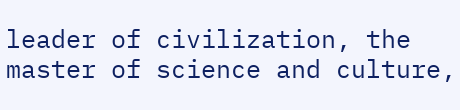leader of civilization, the master of science and culture,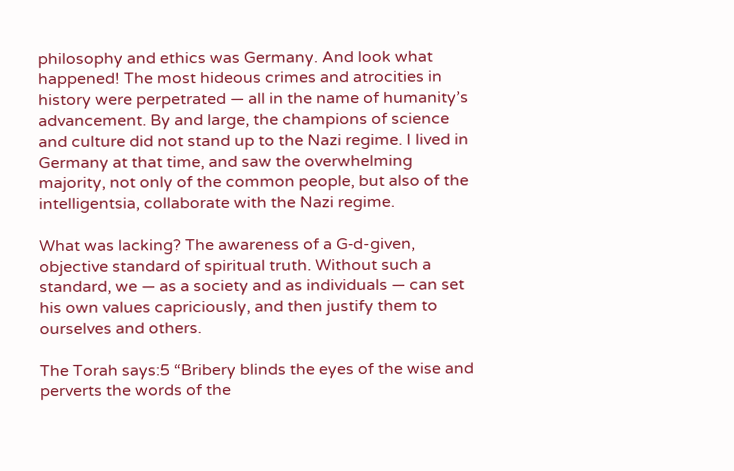philosophy and ethics was Germany. And look what happened! The most hideous crimes and atrocities in history were perpetrated — all in the name of humanity’s advancement. By and large, the champions of science and culture did not stand up to the Nazi regime. I lived in Germany at that time, and saw the overwhelming majority, not only of the common people, but also of the intelligentsia, collaborate with the Nazi regime.

What was lacking? The awareness of a G‑d-given, objective standard of spiritual truth. Without such a standard, we — as a society and as individuals — can set his own values capriciously, and then justify them to ourselves and others.

The Torah says:5 “Bribery blinds the eyes of the wise and perverts the words of the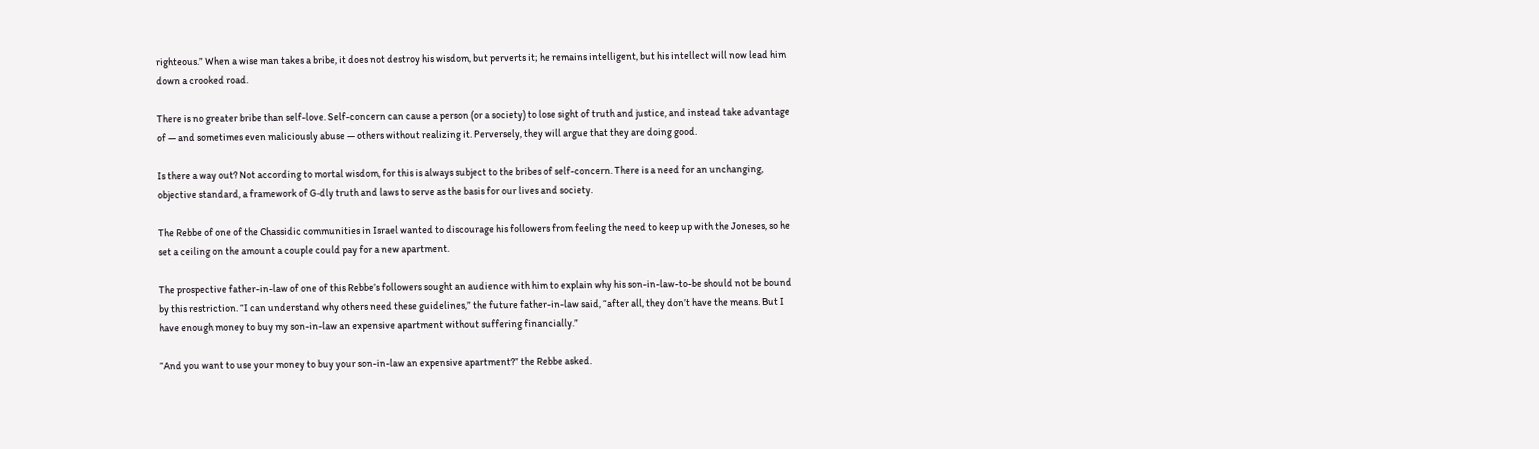righteous.” When a wise man takes a bribe, it does not destroy his wisdom, but perverts it; he remains intelligent, but his intellect will now lead him down a crooked road.

There is no greater bribe than self-love. Self-concern can cause a person (or a society) to lose sight of truth and justice, and instead take advantage of — and sometimes even maliciously abuse — others without realizing it. Perversely, they will argue that they are doing good.

Is there a way out? Not according to mortal wisdom, for this is always subject to the bribes of self-concern. There is a need for an unchanging, objective standard, a framework of G‑dly truth and laws to serve as the basis for our lives and society.

The Rebbe of one of the Chassidic communities in Israel wanted to discourage his followers from feeling the need to keep up with the Joneses, so he set a ceiling on the amount a couple could pay for a new apartment.

The prospective father-in-law of one of this Rebbe’s followers sought an audience with him to explain why his son-in-law-to-be should not be bound by this restriction. “I can understand why others need these guidelines,” the future father-in-law said, “after all, they don’t have the means. But I have enough money to buy my son-in-law an expensive apartment without suffering financially.”

“And you want to use your money to buy your son-in-law an expensive apartment?” the Rebbe asked.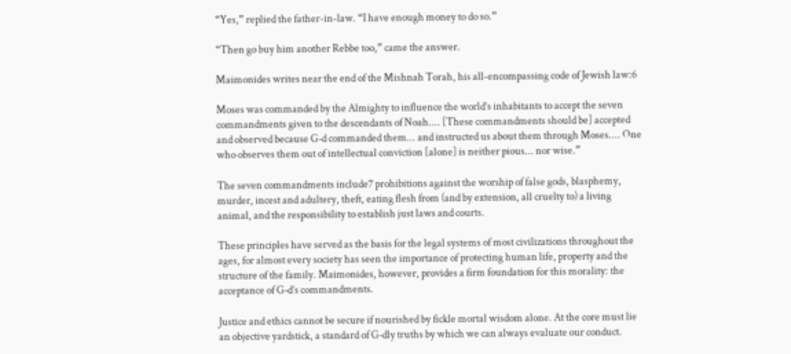“Yes,” replied the father-in-law. “I have enough money to do so.”

“Then go buy him another Rebbe too,” came the answer.

Maimonides writes near the end of the Mishnah Torah, his all-encompassing code of Jewish law:6

Moses was commanded by the Almighty to influence the world’s inhabitants to accept the seven commandments given to the descendants of Noah.... [These commandments should be] accepted and observed because G‑d commanded them... and instructed us about them through Moses.... One who observes them out of intellectual conviction [alone] is neither pious... nor wise.”

The seven commandments include7 prohibitions against the worship of false gods, blasphemy, murder, incest and adultery, theft, eating flesh from (and by extension, all cruelty to) a living animal, and the responsibility to establish just laws and courts.

These principles have served as the basis for the legal systems of most civilizations throughout the ages, for almost every society has seen the importance of protecting human life, property and the structure of the family. Maimonides, however, provides a firm foundation for this morality: the acceptance of G‑d’s commandments.

Justice and ethics cannot be secure if nourished by fickle mortal wisdom alone. At the core must lie an objective yardstick, a standard of G‑dly truths by which we can always evaluate our conduct.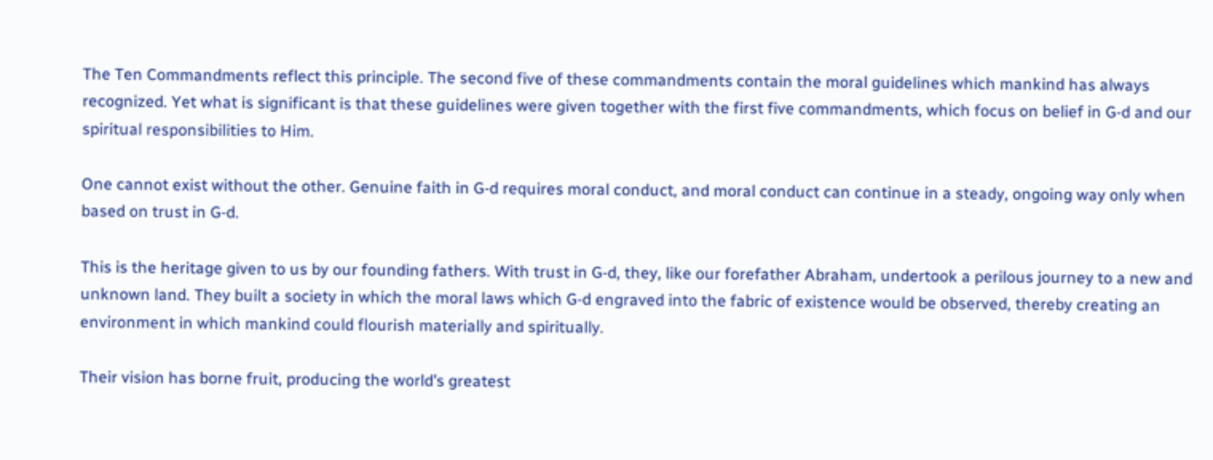The Ten Commandments reflect this principle. The second five of these commandments contain the moral guidelines which mankind has always recognized. Yet what is significant is that these guidelines were given together with the first five commandments, which focus on belief in G‑d and our spiritual responsibilities to Him.

One cannot exist without the other. Genuine faith in G‑d requires moral conduct, and moral conduct can continue in a steady, ongoing way only when based on trust in G‑d.

This is the heritage given to us by our founding fathers. With trust in G‑d, they, like our forefather Abraham, undertook a perilous journey to a new and unknown land. They built a society in which the moral laws which G‑d engraved into the fabric of existence would be observed, thereby creating an environment in which mankind could flourish materially and spiritually.

Their vision has borne fruit, producing the world’s greatest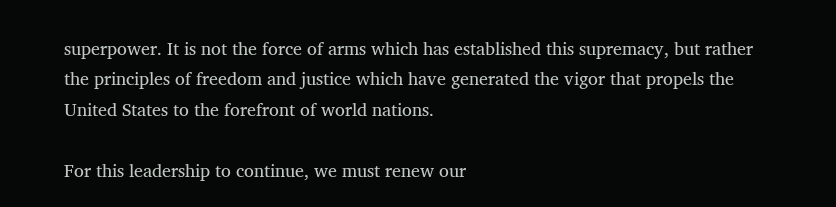superpower. It is not the force of arms which has established this supremacy, but rather the principles of freedom and justice which have generated the vigor that propels the United States to the forefront of world nations.

For this leadership to continue, we must renew our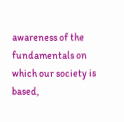awareness of the fundamentals on which our society is based,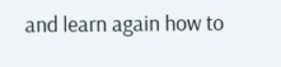and learn again how to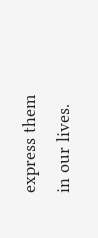express them in our lives.